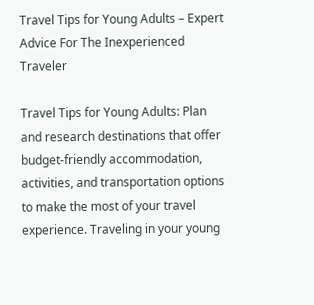Travel Tips for Young Adults – Expert Advice For The Inexperienced Traveler

Travel Tips for Young Adults: Plan and research destinations that offer budget-friendly accommodation, activities, and transportation options to make the most of your travel experience. Traveling in your young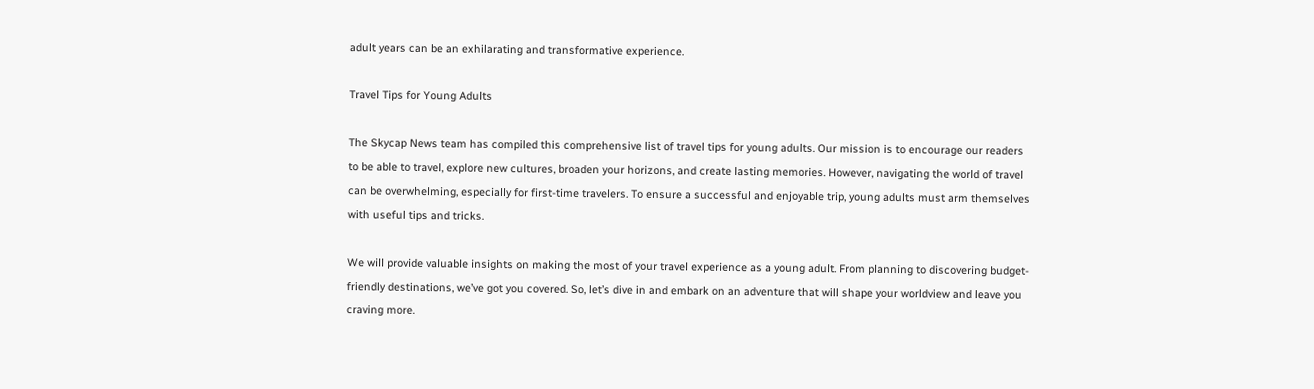adult years can be an exhilarating and transformative experience.

Travel Tips for Young Adults

The Skycap News team has compiled this comprehensive list of travel tips for young adults. Our mission is to encourage our readers to be able to travel, explore new cultures, broaden your horizons, and create lasting memories. However, navigating the world of travel can be overwhelming, especially for first-time travelers. To ensure a successful and enjoyable trip, young adults must arm themselves with useful tips and tricks.

We will provide valuable insights on making the most of your travel experience as a young adult. From planning to discovering budget-friendly destinations, we’ve got you covered. So, let’s dive in and embark on an adventure that will shape your worldview and leave you craving more.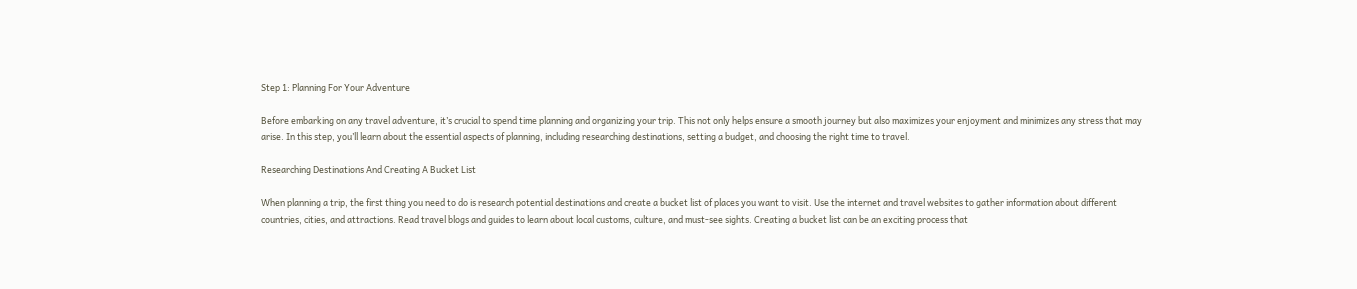Step 1: Planning For Your Adventure

Before embarking on any travel adventure, it’s crucial to spend time planning and organizing your trip. This not only helps ensure a smooth journey but also maximizes your enjoyment and minimizes any stress that may arise. In this step, you’ll learn about the essential aspects of planning, including researching destinations, setting a budget, and choosing the right time to travel.

Researching Destinations And Creating A Bucket List

When planning a trip, the first thing you need to do is research potential destinations and create a bucket list of places you want to visit. Use the internet and travel websites to gather information about different countries, cities, and attractions. Read travel blogs and guides to learn about local customs, culture, and must-see sights. Creating a bucket list can be an exciting process that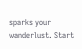sparks your wanderlust. Start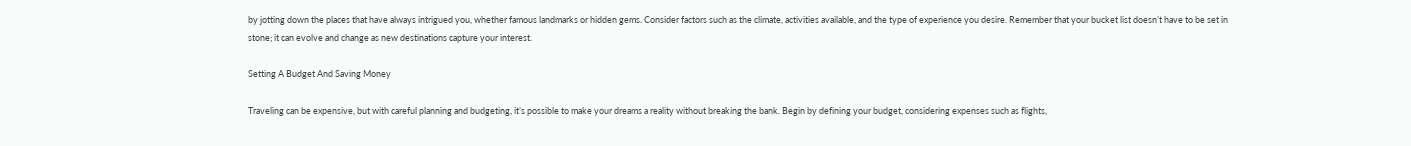by jotting down the places that have always intrigued you, whether famous landmarks or hidden gems. Consider factors such as the climate, activities available, and the type of experience you desire. Remember that your bucket list doesn’t have to be set in stone; it can evolve and change as new destinations capture your interest.

Setting A Budget And Saving Money

Traveling can be expensive, but with careful planning and budgeting, it’s possible to make your dreams a reality without breaking the bank. Begin by defining your budget, considering expenses such as flights,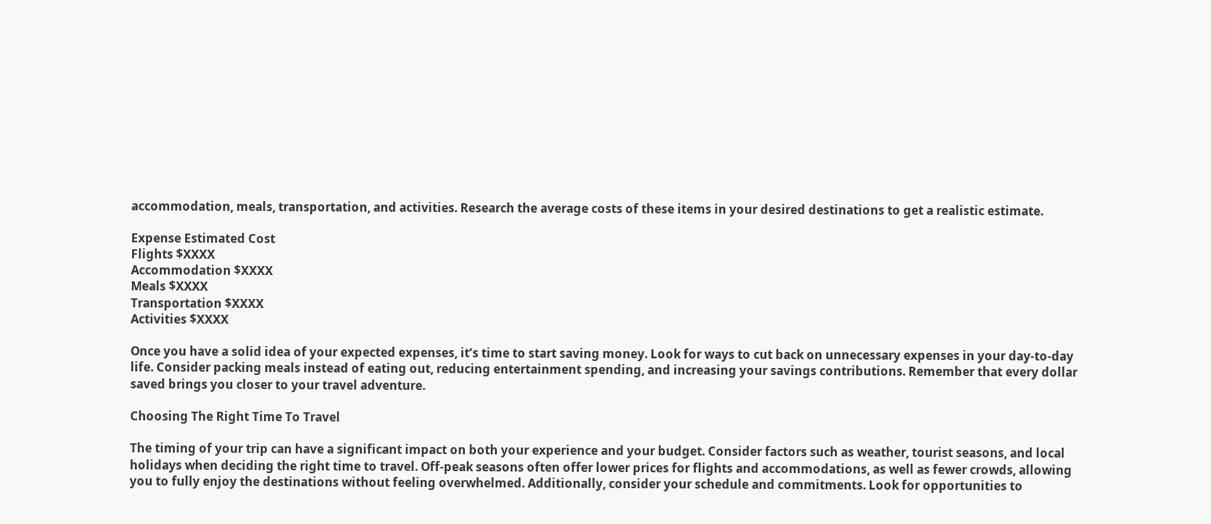accommodation, meals, transportation, and activities. Research the average costs of these items in your desired destinations to get a realistic estimate.

Expense Estimated Cost
Flights $XXXX
Accommodation $XXXX
Meals $XXXX
Transportation $XXXX
Activities $XXXX

Once you have a solid idea of your expected expenses, it’s time to start saving money. Look for ways to cut back on unnecessary expenses in your day-to-day life. Consider packing meals instead of eating out, reducing entertainment spending, and increasing your savings contributions. Remember that every dollar saved brings you closer to your travel adventure.

Choosing The Right Time To Travel

The timing of your trip can have a significant impact on both your experience and your budget. Consider factors such as weather, tourist seasons, and local holidays when deciding the right time to travel. Off-peak seasons often offer lower prices for flights and accommodations, as well as fewer crowds, allowing you to fully enjoy the destinations without feeling overwhelmed. Additionally, consider your schedule and commitments. Look for opportunities to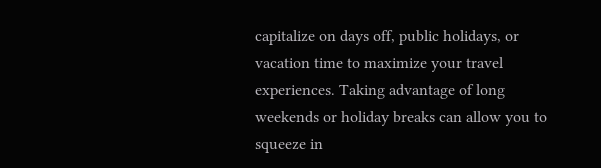capitalize on days off, public holidays, or vacation time to maximize your travel experiences. Taking advantage of long weekends or holiday breaks can allow you to squeeze in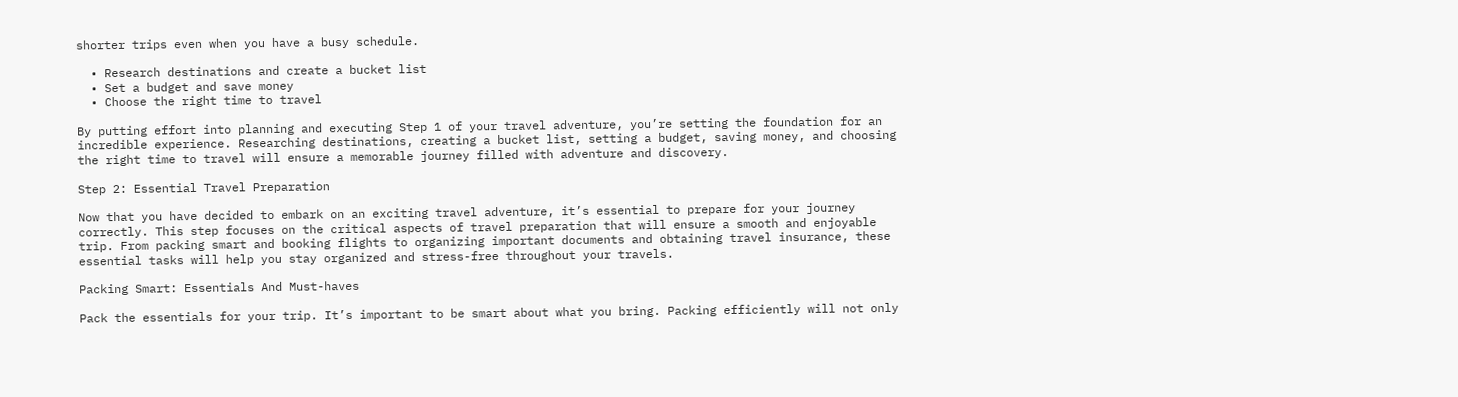shorter trips even when you have a busy schedule.

  • Research destinations and create a bucket list
  • Set a budget and save money
  • Choose the right time to travel

By putting effort into planning and executing Step 1 of your travel adventure, you’re setting the foundation for an incredible experience. Researching destinations, creating a bucket list, setting a budget, saving money, and choosing the right time to travel will ensure a memorable journey filled with adventure and discovery.

Step 2: Essential Travel Preparation

Now that you have decided to embark on an exciting travel adventure, it’s essential to prepare for your journey correctly. This step focuses on the critical aspects of travel preparation that will ensure a smooth and enjoyable trip. From packing smart and booking flights to organizing important documents and obtaining travel insurance, these essential tasks will help you stay organized and stress-free throughout your travels.

Packing Smart: Essentials And Must-haves

Pack the essentials for your trip. It’s important to be smart about what you bring. Packing efficiently will not only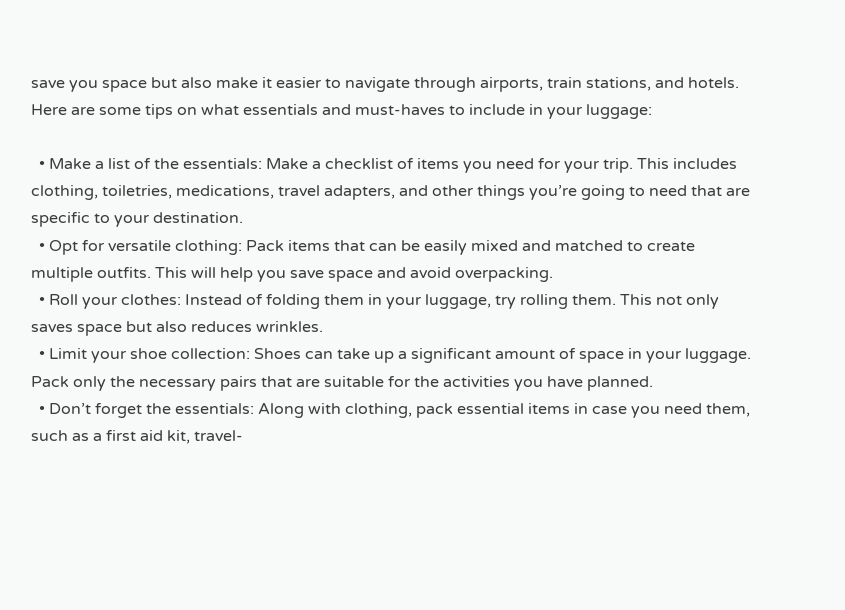save you space but also make it easier to navigate through airports, train stations, and hotels. Here are some tips on what essentials and must-haves to include in your luggage:

  • Make a list of the essentials: Make a checklist of items you need for your trip. This includes clothing, toiletries, medications, travel adapters, and other things you’re going to need that are specific to your destination.
  • Opt for versatile clothing: Pack items that can be easily mixed and matched to create multiple outfits. This will help you save space and avoid overpacking.
  • Roll your clothes: Instead of folding them in your luggage, try rolling them. This not only saves space but also reduces wrinkles.
  • Limit your shoe collection: Shoes can take up a significant amount of space in your luggage. Pack only the necessary pairs that are suitable for the activities you have planned.
  • Don’t forget the essentials: Along with clothing, pack essential items in case you need them, such as a first aid kit, travel-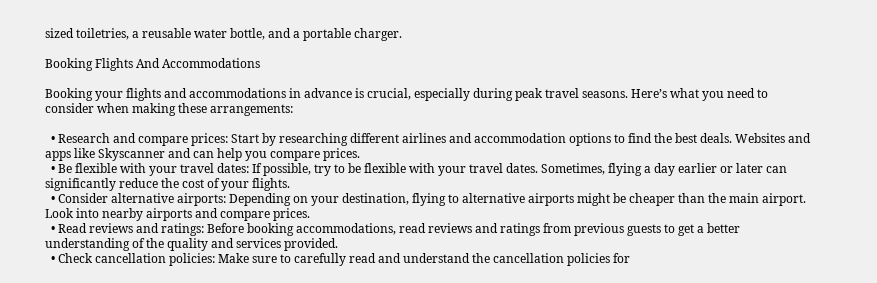sized toiletries, a reusable water bottle, and a portable charger.

Booking Flights And Accommodations

Booking your flights and accommodations in advance is crucial, especially during peak travel seasons. Here’s what you need to consider when making these arrangements:

  • Research and compare prices: Start by researching different airlines and accommodation options to find the best deals. Websites and apps like Skyscanner and can help you compare prices.
  • Be flexible with your travel dates: If possible, try to be flexible with your travel dates. Sometimes, flying a day earlier or later can significantly reduce the cost of your flights.
  • Consider alternative airports: Depending on your destination, flying to alternative airports might be cheaper than the main airport. Look into nearby airports and compare prices.
  • Read reviews and ratings: Before booking accommodations, read reviews and ratings from previous guests to get a better understanding of the quality and services provided.
  • Check cancellation policies: Make sure to carefully read and understand the cancellation policies for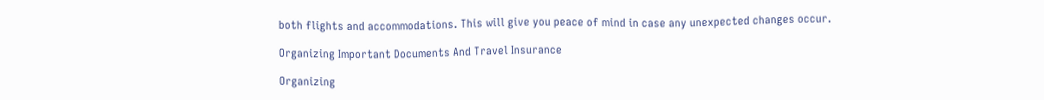both flights and accommodations. This will give you peace of mind in case any unexpected changes occur.

Organizing Important Documents And Travel Insurance

Organizing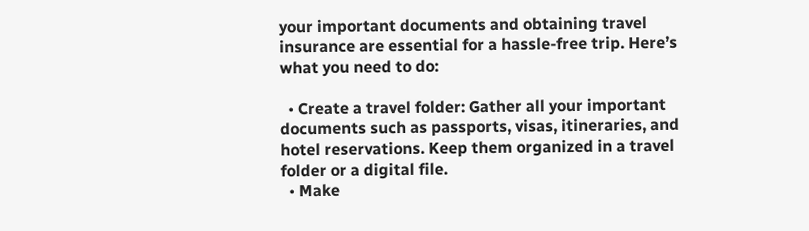your important documents and obtaining travel insurance are essential for a hassle-free trip. Here’s what you need to do:

  • Create a travel folder: Gather all your important documents such as passports, visas, itineraries, and hotel reservations. Keep them organized in a travel folder or a digital file.
  • Make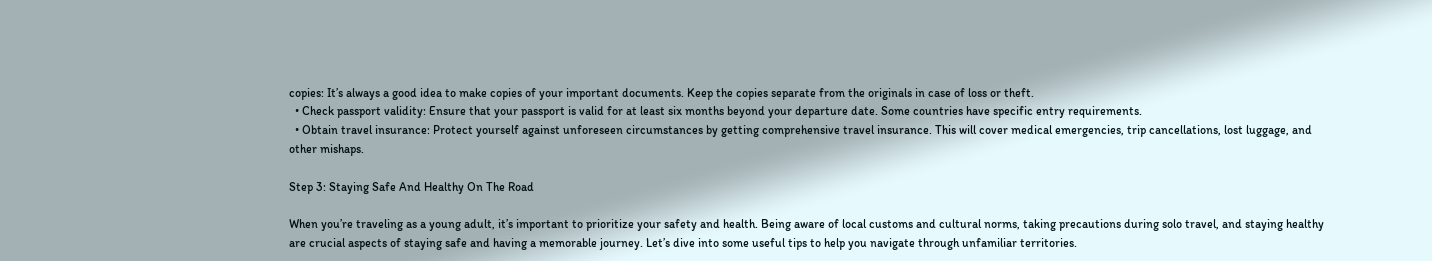copies: It’s always a good idea to make copies of your important documents. Keep the copies separate from the originals in case of loss or theft.
  • Check passport validity: Ensure that your passport is valid for at least six months beyond your departure date. Some countries have specific entry requirements.
  • Obtain travel insurance: Protect yourself against unforeseen circumstances by getting comprehensive travel insurance. This will cover medical emergencies, trip cancellations, lost luggage, and other mishaps.

Step 3: Staying Safe And Healthy On The Road

When you’re traveling as a young adult, it’s important to prioritize your safety and health. Being aware of local customs and cultural norms, taking precautions during solo travel, and staying healthy are crucial aspects of staying safe and having a memorable journey. Let’s dive into some useful tips to help you navigate through unfamiliar territories.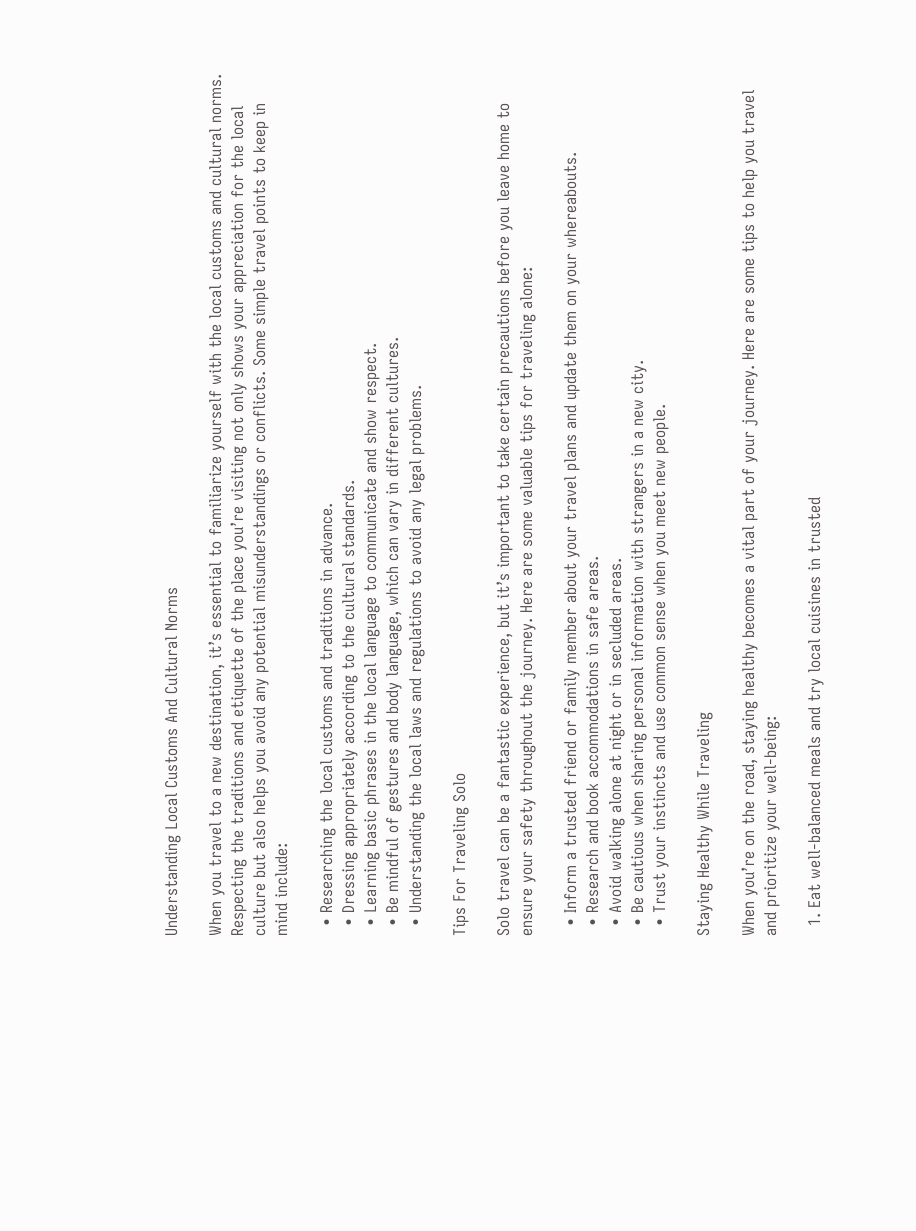Understanding Local Customs And Cultural Norms

When you travel to a new destination, it’s essential to familiarize yourself with the local customs and cultural norms. Respecting the traditions and etiquette of the place you’re visiting not only shows your appreciation for the local culture but also helps you avoid any potential misunderstandings or conflicts. Some simple travel points to keep in mind include:

  • Researching the local customs and traditions in advance.
  • Dressing appropriately according to the cultural standards.
  • Learning basic phrases in the local language to communicate and show respect.
  • Be mindful of gestures and body language, which can vary in different cultures.
  • Understanding the local laws and regulations to avoid any legal problems.

Tips For Traveling Solo

Solo travel can be a fantastic experience, but it’s important to take certain precautions before you leave home to ensure your safety throughout the journey. Here are some valuable tips for traveling alone:

  • Inform a trusted friend or family member about your travel plans and update them on your whereabouts.
  • Research and book accommodations in safe areas.
  • Avoid walking alone at night or in secluded areas.
  • Be cautious when sharing personal information with strangers in a new city.
  • Trust your instincts and use common sense when you meet new people.

Staying Healthy While Traveling

When you’re on the road, staying healthy becomes a vital part of your journey. Here are some tips to help you travel and prioritize your well-being:

  1. Eat well-balanced meals and try local cuisines in trusted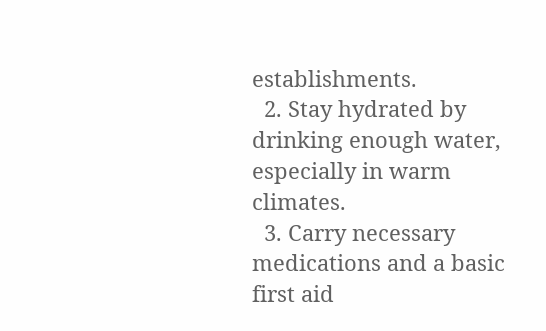establishments.
  2. Stay hydrated by drinking enough water, especially in warm climates.
  3. Carry necessary medications and a basic first aid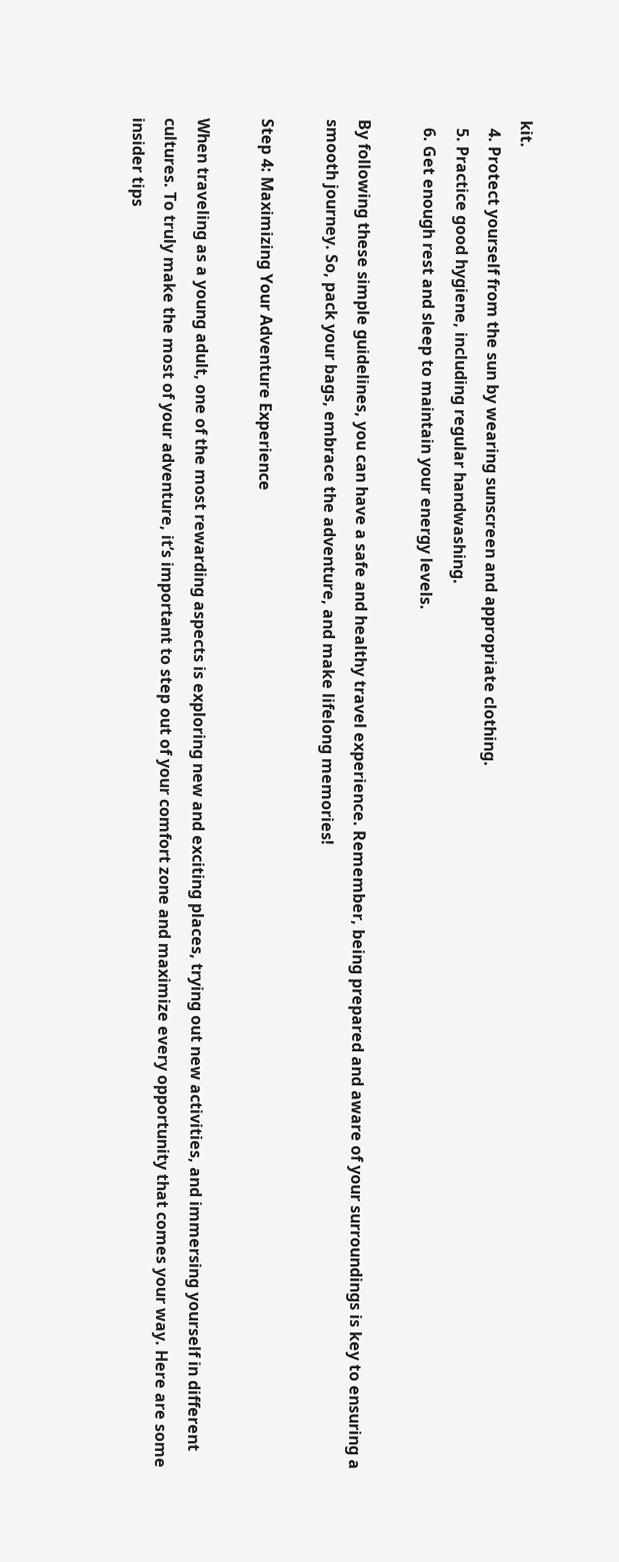kit.
  4. Protect yourself from the sun by wearing sunscreen and appropriate clothing.
  5. Practice good hygiene, including regular handwashing.
  6. Get enough rest and sleep to maintain your energy levels.

By following these simple guidelines, you can have a safe and healthy travel experience. Remember, being prepared and aware of your surroundings is key to ensuring a smooth journey. So, pack your bags, embrace the adventure, and make lifelong memories!

Step 4: Maximizing Your Adventure Experience

When traveling as a young adult, one of the most rewarding aspects is exploring new and exciting places, trying out new activities, and immersing yourself in different cultures. To truly make the most of your adventure, it’s important to step out of your comfort zone and maximize every opportunity that comes your way. Here are some insider tips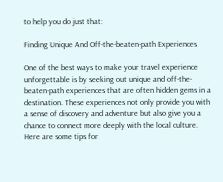to help you do just that:

Finding Unique And Off-the-beaten-path Experiences

One of the best ways to make your travel experience unforgettable is by seeking out unique and off-the-beaten-path experiences that are often hidden gems in a destination. These experiences not only provide you with a sense of discovery and adventure but also give you a chance to connect more deeply with the local culture. Here are some tips for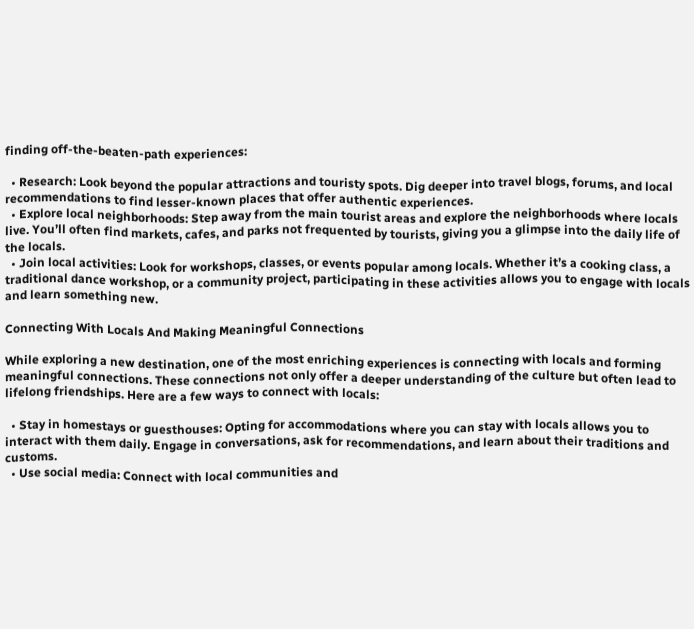finding off-the-beaten-path experiences:

  • Research: Look beyond the popular attractions and touristy spots. Dig deeper into travel blogs, forums, and local recommendations to find lesser-known places that offer authentic experiences.
  • Explore local neighborhoods: Step away from the main tourist areas and explore the neighborhoods where locals live. You’ll often find markets, cafes, and parks not frequented by tourists, giving you a glimpse into the daily life of the locals.
  • Join local activities: Look for workshops, classes, or events popular among locals. Whether it’s a cooking class, a traditional dance workshop, or a community project, participating in these activities allows you to engage with locals and learn something new.

Connecting With Locals And Making Meaningful Connections

While exploring a new destination, one of the most enriching experiences is connecting with locals and forming meaningful connections. These connections not only offer a deeper understanding of the culture but often lead to lifelong friendships. Here are a few ways to connect with locals:

  • Stay in homestays or guesthouses: Opting for accommodations where you can stay with locals allows you to interact with them daily. Engage in conversations, ask for recommendations, and learn about their traditions and customs.
  • Use social media: Connect with local communities and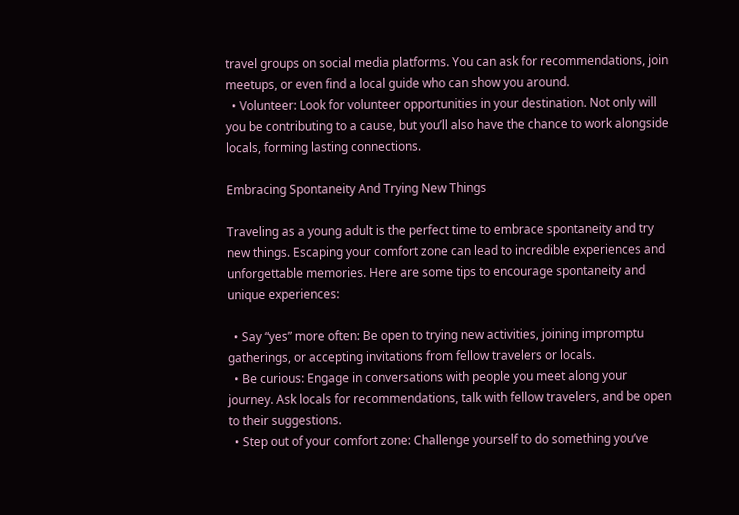travel groups on social media platforms. You can ask for recommendations, join meetups, or even find a local guide who can show you around.
  • Volunteer: Look for volunteer opportunities in your destination. Not only will you be contributing to a cause, but you’ll also have the chance to work alongside locals, forming lasting connections.

Embracing Spontaneity And Trying New Things

Traveling as a young adult is the perfect time to embrace spontaneity and try new things. Escaping your comfort zone can lead to incredible experiences and unforgettable memories. Here are some tips to encourage spontaneity and unique experiences:

  • Say “yes” more often: Be open to trying new activities, joining impromptu gatherings, or accepting invitations from fellow travelers or locals.
  • Be curious: Engage in conversations with people you meet along your journey. Ask locals for recommendations, talk with fellow travelers, and be open to their suggestions.
  • Step out of your comfort zone: Challenge yourself to do something you’ve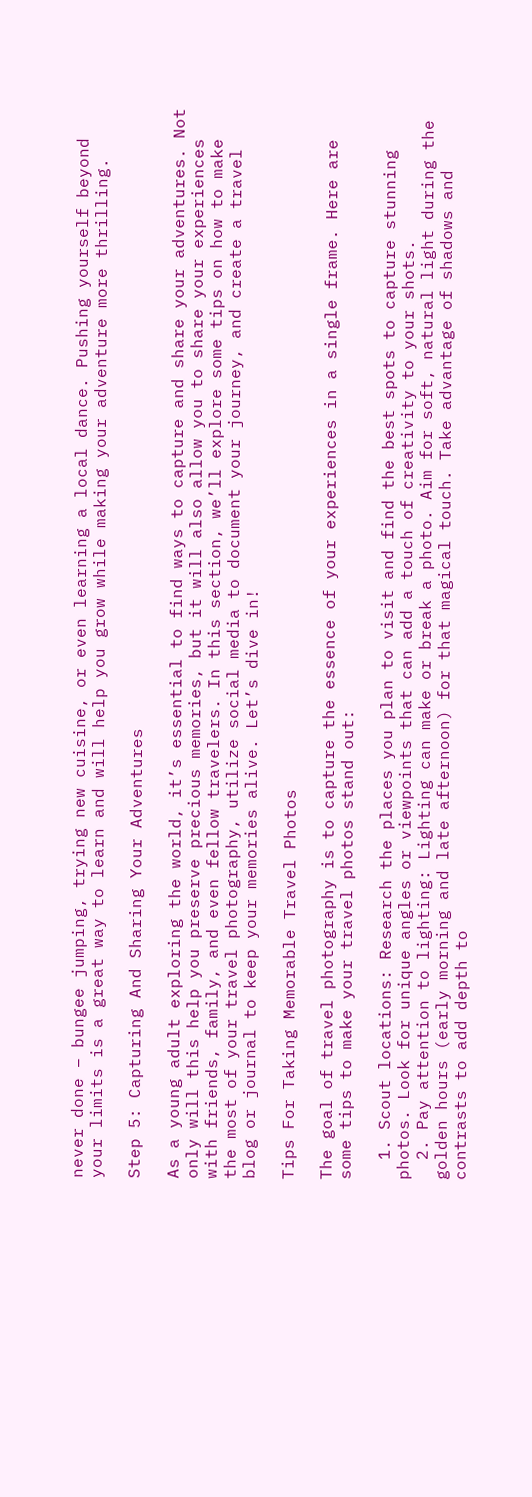never done – bungee jumping, trying new cuisine, or even learning a local dance. Pushing yourself beyond your limits is a great way to learn and will help you grow while making your adventure more thrilling.

Step 5: Capturing And Sharing Your Adventures

As a young adult exploring the world, it’s essential to find ways to capture and share your adventures. Not only will this help you preserve precious memories, but it will also allow you to share your experiences with friends, family, and even fellow travelers. In this section, we’ll explore some tips on how to make the most of your travel photography, utilize social media to document your journey, and create a travel blog or journal to keep your memories alive. Let’s dive in!

Tips For Taking Memorable Travel Photos

The goal of travel photography is to capture the essence of your experiences in a single frame. Here are some tips to make your travel photos stand out:

  1. Scout locations: Research the places you plan to visit and find the best spots to capture stunning photos. Look for unique angles or viewpoints that can add a touch of creativity to your shots.
  2. Pay attention to lighting: Lighting can make or break a photo. Aim for soft, natural light during the golden hours (early morning and late afternoon) for that magical touch. Take advantage of shadows and contrasts to add depth to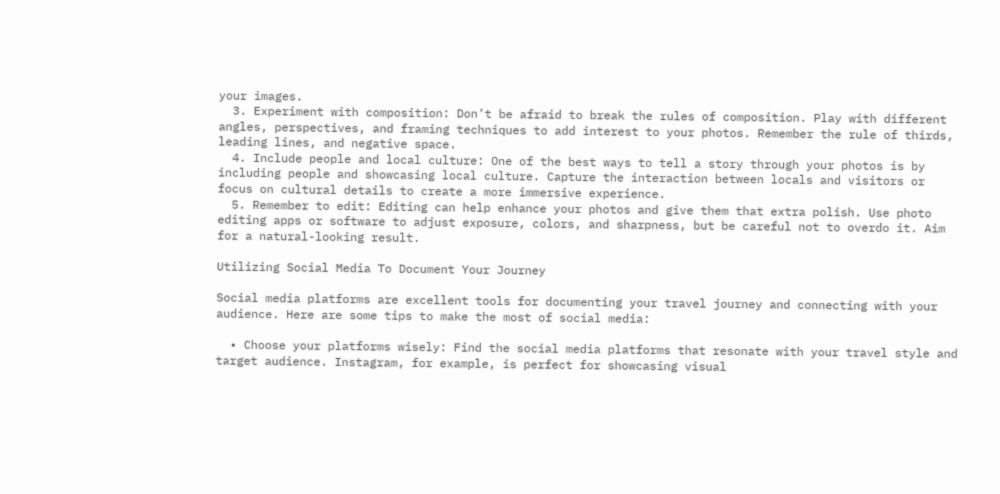your images.
  3. Experiment with composition: Don’t be afraid to break the rules of composition. Play with different angles, perspectives, and framing techniques to add interest to your photos. Remember the rule of thirds, leading lines, and negative space.
  4. Include people and local culture: One of the best ways to tell a story through your photos is by including people and showcasing local culture. Capture the interaction between locals and visitors or focus on cultural details to create a more immersive experience.
  5. Remember to edit: Editing can help enhance your photos and give them that extra polish. Use photo editing apps or software to adjust exposure, colors, and sharpness, but be careful not to overdo it. Aim for a natural-looking result.

Utilizing Social Media To Document Your Journey

Social media platforms are excellent tools for documenting your travel journey and connecting with your audience. Here are some tips to make the most of social media:

  • Choose your platforms wisely: Find the social media platforms that resonate with your travel style and target audience. Instagram, for example, is perfect for showcasing visual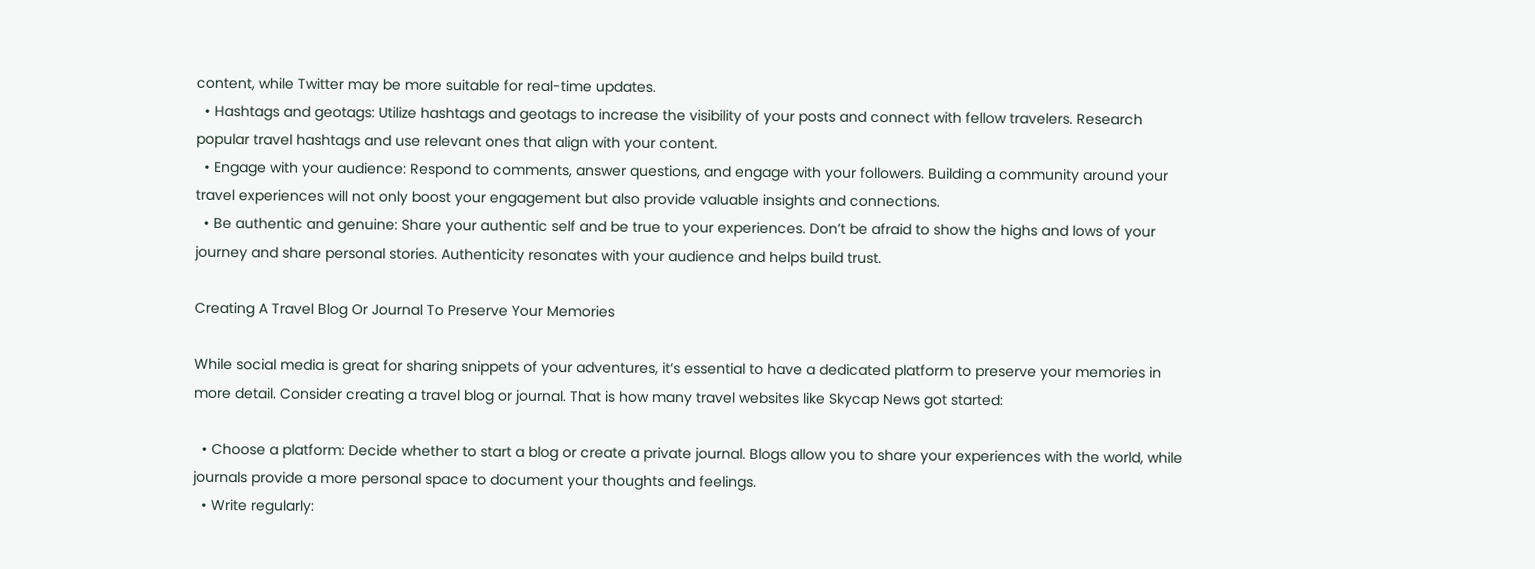content, while Twitter may be more suitable for real-time updates.
  • Hashtags and geotags: Utilize hashtags and geotags to increase the visibility of your posts and connect with fellow travelers. Research popular travel hashtags and use relevant ones that align with your content.
  • Engage with your audience: Respond to comments, answer questions, and engage with your followers. Building a community around your travel experiences will not only boost your engagement but also provide valuable insights and connections.
  • Be authentic and genuine: Share your authentic self and be true to your experiences. Don’t be afraid to show the highs and lows of your journey and share personal stories. Authenticity resonates with your audience and helps build trust.

Creating A Travel Blog Or Journal To Preserve Your Memories

While social media is great for sharing snippets of your adventures, it’s essential to have a dedicated platform to preserve your memories in more detail. Consider creating a travel blog or journal. That is how many travel websites like Skycap News got started:

  • Choose a platform: Decide whether to start a blog or create a private journal. Blogs allow you to share your experiences with the world, while journals provide a more personal space to document your thoughts and feelings.
  • Write regularly: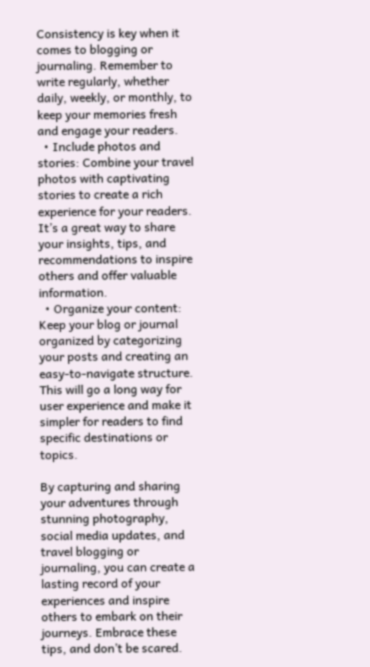Consistency is key when it comes to blogging or journaling. Remember to write regularly, whether daily, weekly, or monthly, to keep your memories fresh and engage your readers.
  • Include photos and stories: Combine your travel photos with captivating stories to create a rich experience for your readers. It’s a great way to share your insights, tips, and recommendations to inspire others and offer valuable information.
  • Organize your content: Keep your blog or journal organized by categorizing your posts and creating an easy-to-navigate structure. This will go a long way for user experience and make it simpler for readers to find specific destinations or topics.

By capturing and sharing your adventures through stunning photography, social media updates, and travel blogging or journaling, you can create a lasting record of your experiences and inspire others to embark on their journeys. Embrace these tips, and don’t be scared.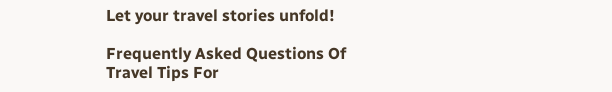Let your travel stories unfold!

Frequently Asked Questions Of Travel Tips For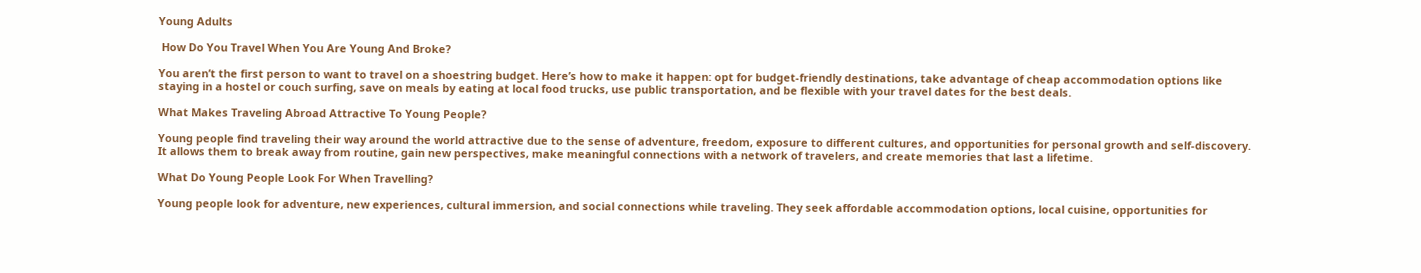Young Adults

 How Do You Travel When You Are Young And Broke?

You aren’t the first person to want to travel on a shoestring budget. Here’s how to make it happen: opt for budget-friendly destinations, take advantage of cheap accommodation options like staying in a hostel or couch surfing, save on meals by eating at local food trucks, use public transportation, and be flexible with your travel dates for the best deals.

What Makes Traveling Abroad Attractive To Young People?

Young people find traveling their way around the world attractive due to the sense of adventure, freedom, exposure to different cultures, and opportunities for personal growth and self-discovery. It allows them to break away from routine, gain new perspectives, make meaningful connections with a network of travelers, and create memories that last a lifetime.

What Do Young People Look For When Travelling?

Young people look for adventure, new experiences, cultural immersion, and social connections while traveling. They seek affordable accommodation options, local cuisine, opportunities for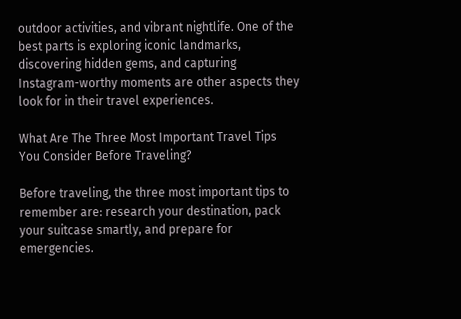outdoor activities, and vibrant nightlife. One of the best parts is exploring iconic landmarks, discovering hidden gems, and capturing Instagram-worthy moments are other aspects they look for in their travel experiences.

What Are The Three Most Important Travel Tips You Consider Before Traveling?

Before traveling, the three most important tips to remember are: research your destination, pack your suitcase smartly, and prepare for emergencies.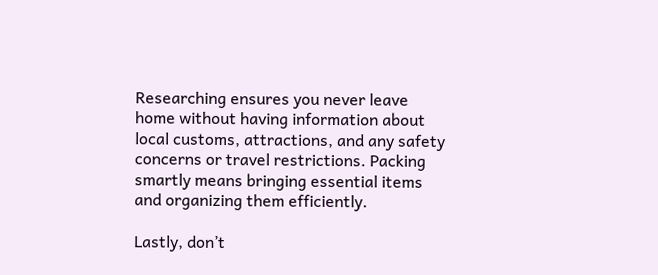Researching ensures you never leave home without having information about local customs, attractions, and any safety concerns or travel restrictions. Packing smartly means bringing essential items and organizing them efficiently.

Lastly, don’t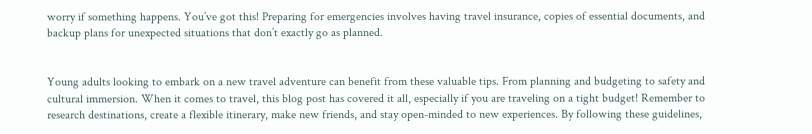worry if something happens. You’ve got this! Preparing for emergencies involves having travel insurance, copies of essential documents, and backup plans for unexpected situations that don’t exactly go as planned.


Young adults looking to embark on a new travel adventure can benefit from these valuable tips. From planning and budgeting to safety and cultural immersion. When it comes to travel, this blog post has covered it all, especially if you are traveling on a tight budget! Remember to research destinations, create a flexible itinerary, make new friends, and stay open-minded to new experiences. By following these guidelines,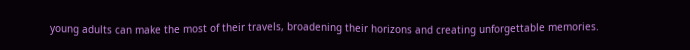young adults can make the most of their travels, broadening their horizons and creating unforgettable memories.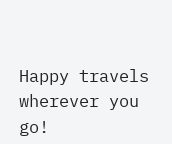Happy travels wherever you go!